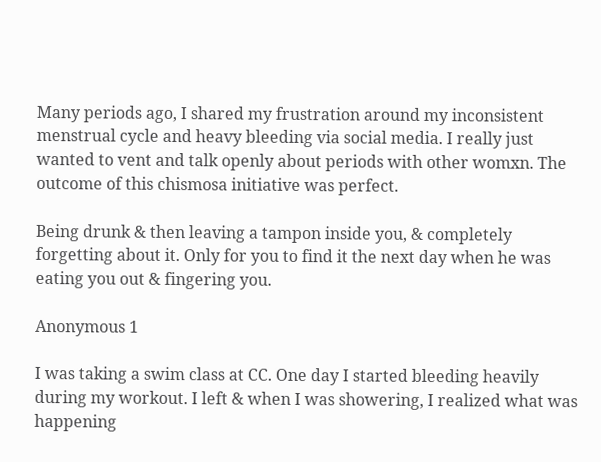Many periods ago, I shared my frustration around my inconsistent menstrual cycle and heavy bleeding via social media. I really just wanted to vent and talk openly about periods with other womxn. The outcome of this chismosa initiative was perfect.

Being drunk & then leaving a tampon inside you, & completely forgetting about it. Only for you to find it the next day when he was eating you out & fingering you.

Anonymous 1

I was taking a swim class at CC. One day I started bleeding heavily during my workout. I left & when I was showering, I realized what was happening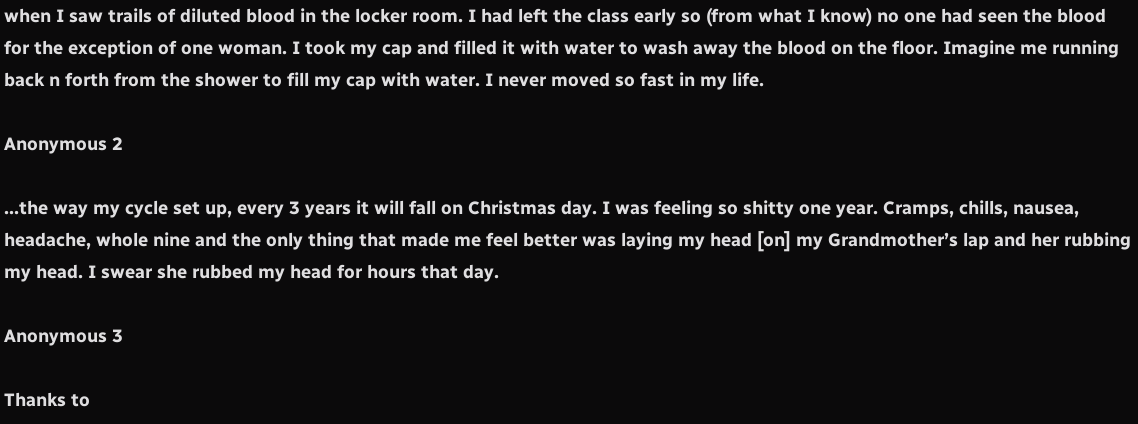when I saw trails of diluted blood in the locker room. I had left the class early so (from what I know) no one had seen the blood for the exception of one woman. I took my cap and filled it with water to wash away the blood on the floor. Imagine me running back n forth from the shower to fill my cap with water. I never moved so fast in my life.

Anonymous 2

…the way my cycle set up, every 3 years it will fall on Christmas day. I was feeling so shitty one year. Cramps, chills, nausea, headache, whole nine and the only thing that made me feel better was laying my head [on] my Grandmother’s lap and her rubbing my head. I swear she rubbed my head for hours that day.

Anonymous 3

Thanks to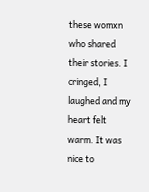these womxn who shared their stories. I cringed, I laughed and my heart felt warm. It was nice to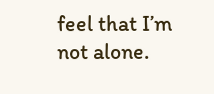feel that I’m not alone.